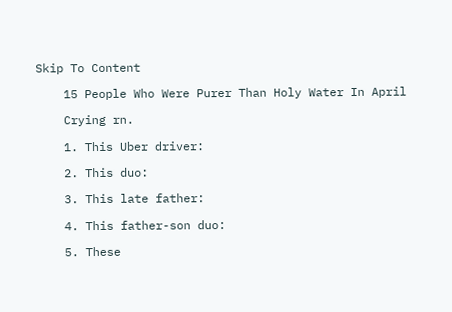Skip To Content

    15 People Who Were Purer Than Holy Water In April

    Crying rn.

    1. This Uber driver:

    2. This duo:

    3. This late father:

    4. This father-son duo:

    5. These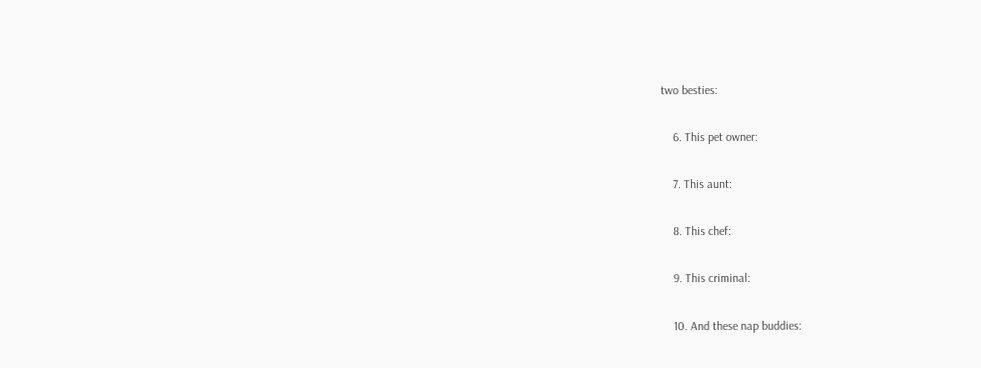two besties:

    6. This pet owner:

    7. This aunt:

    8. This chef:

    9. This criminal:

    10. And these nap buddies: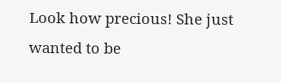Look how precious! She just wanted to be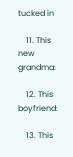tucked in

    11. This new grandma:

    12. This boyfriend:

    13. This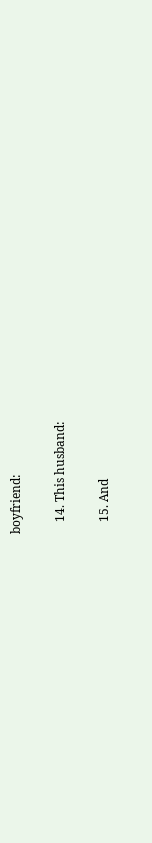boyfriend:

    14. This husband:

    15. And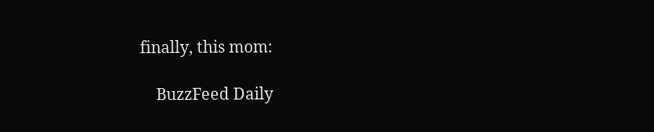finally, this mom:

    BuzzFeed Daily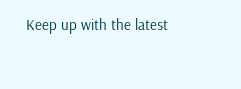Keep up with the latest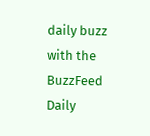daily buzz with the BuzzFeed Daily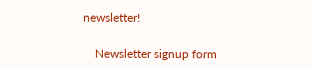newsletter!

    Newsletter signup form